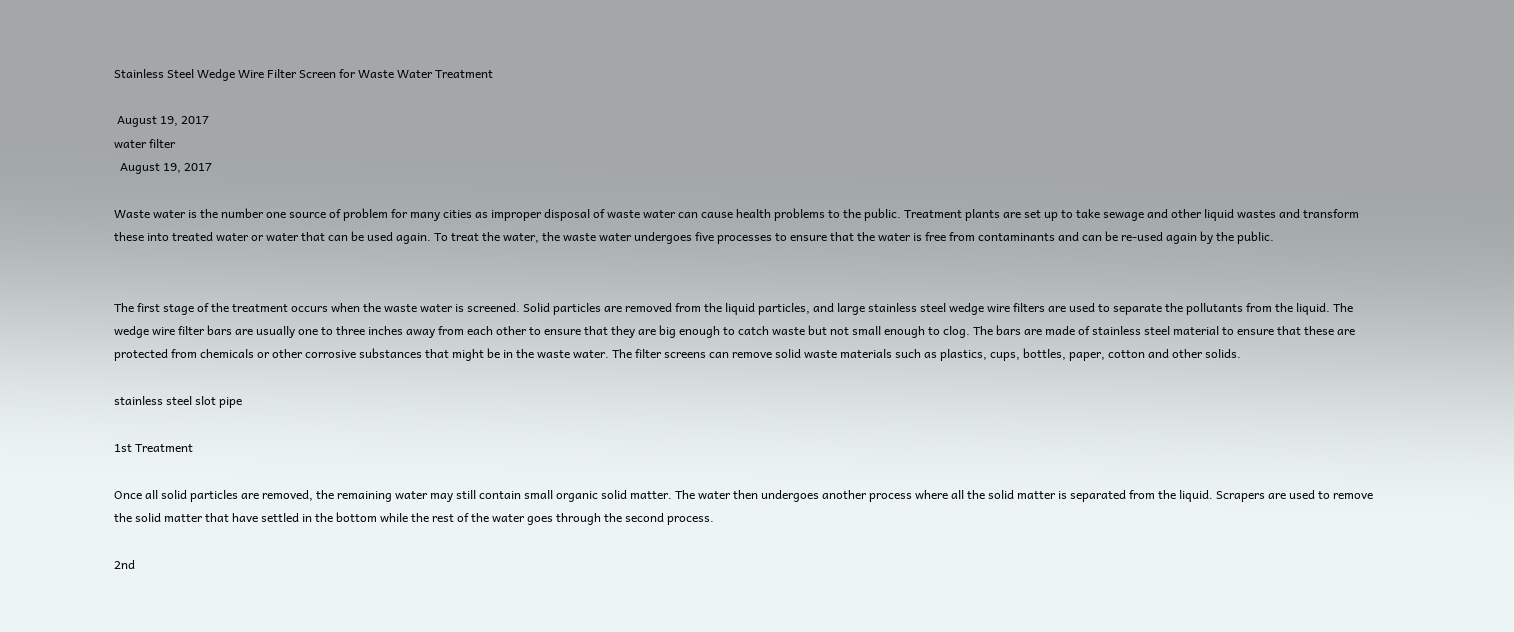Stainless Steel Wedge Wire Filter Screen for Waste Water Treatment

 August 19, 2017
water filter
  August 19, 2017

Waste water is the number one source of problem for many cities as improper disposal of waste water can cause health problems to the public. Treatment plants are set up to take sewage and other liquid wastes and transform these into treated water or water that can be used again. To treat the water, the waste water undergoes five processes to ensure that the water is free from contaminants and can be re-used again by the public.


The first stage of the treatment occurs when the waste water is screened. Solid particles are removed from the liquid particles, and large stainless steel wedge wire filters are used to separate the pollutants from the liquid. The wedge wire filter bars are usually one to three inches away from each other to ensure that they are big enough to catch waste but not small enough to clog. The bars are made of stainless steel material to ensure that these are protected from chemicals or other corrosive substances that might be in the waste water. The filter screens can remove solid waste materials such as plastics, cups, bottles, paper, cotton and other solids.

stainless steel slot pipe

1st Treatment

Once all solid particles are removed, the remaining water may still contain small organic solid matter. The water then undergoes another process where all the solid matter is separated from the liquid. Scrapers are used to remove the solid matter that have settled in the bottom while the rest of the water goes through the second process.

2nd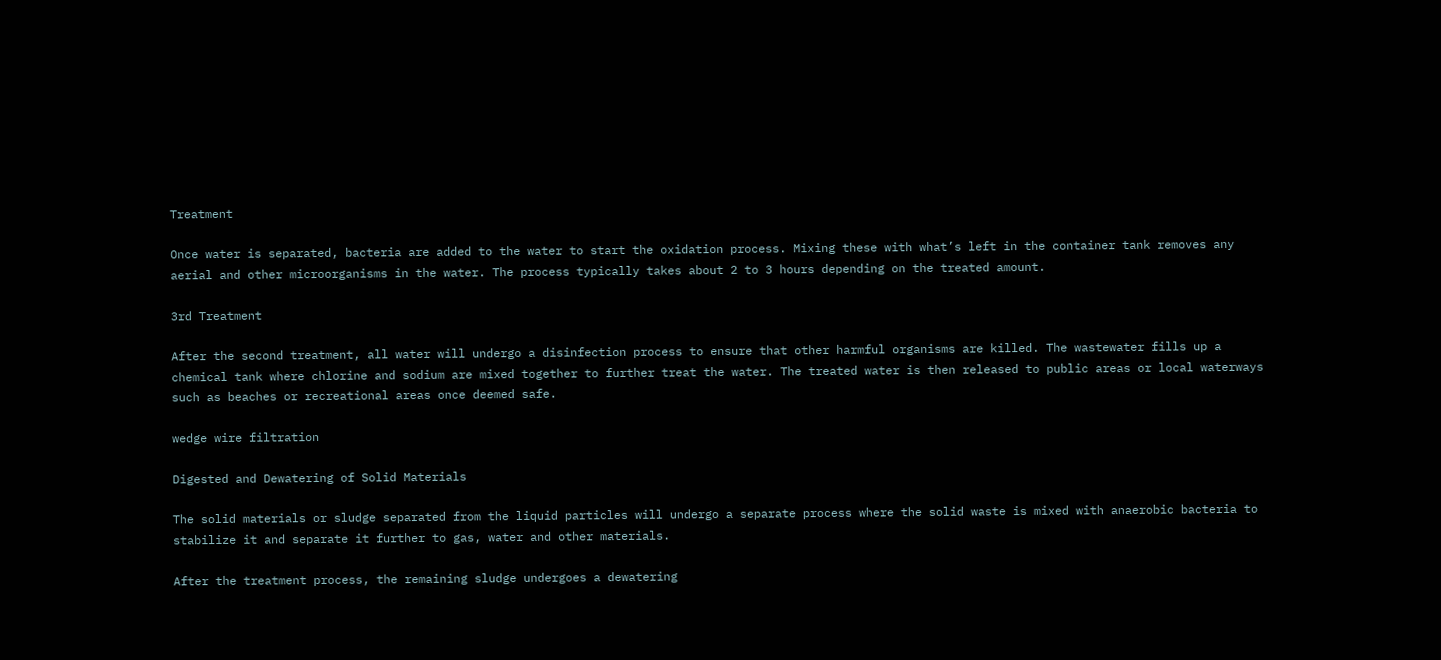Treatment

Once water is separated, bacteria are added to the water to start the oxidation process. Mixing these with what’s left in the container tank removes any aerial and other microorganisms in the water. The process typically takes about 2 to 3 hours depending on the treated amount.

3rd Treatment

After the second treatment, all water will undergo a disinfection process to ensure that other harmful organisms are killed. The wastewater fills up a chemical tank where chlorine and sodium are mixed together to further treat the water. The treated water is then released to public areas or local waterways such as beaches or recreational areas once deemed safe.

wedge wire filtration

Digested and Dewatering of Solid Materials

The solid materials or sludge separated from the liquid particles will undergo a separate process where the solid waste is mixed with anaerobic bacteria to stabilize it and separate it further to gas, water and other materials.

After the treatment process, the remaining sludge undergoes a dewatering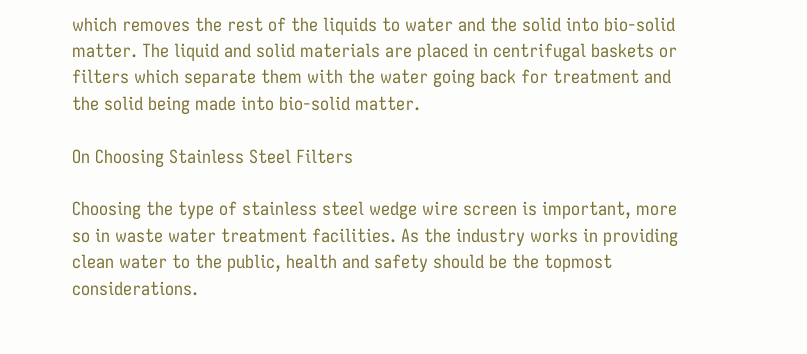which removes the rest of the liquids to water and the solid into bio-solid matter. The liquid and solid materials are placed in centrifugal baskets or filters which separate them with the water going back for treatment and the solid being made into bio-solid matter.

On Choosing Stainless Steel Filters

Choosing the type of stainless steel wedge wire screen is important, more so in waste water treatment facilities. As the industry works in providing clean water to the public, health and safety should be the topmost considerations.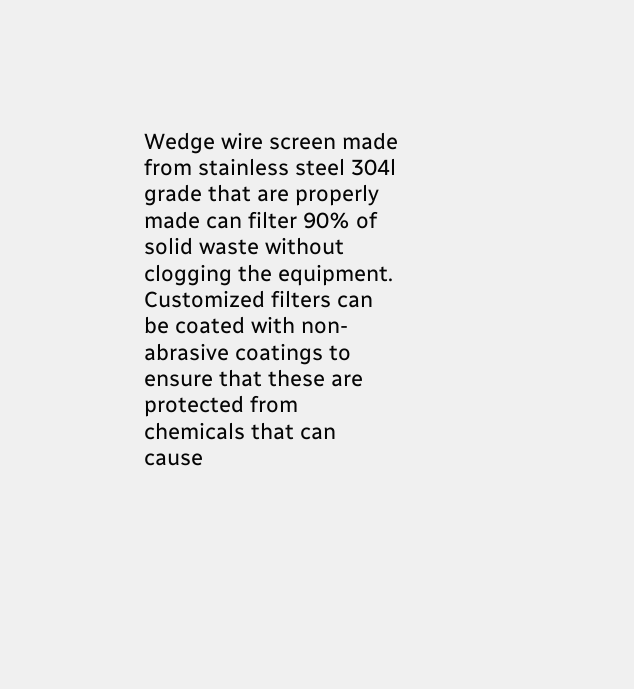Wedge wire screen made from stainless steel 304l grade that are properly made can filter 90% of solid waste without clogging the equipment. Customized filters can be coated with non-abrasive coatings to ensure that these are protected from chemicals that can cause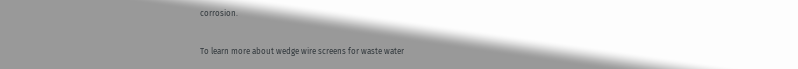corrosion.

To learn more about wedge wire screens for waste water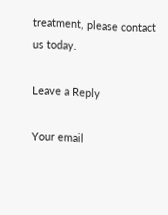treatment, please contact us today.

Leave a Reply

Your email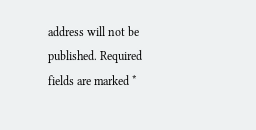address will not be published. Required fields are marked *